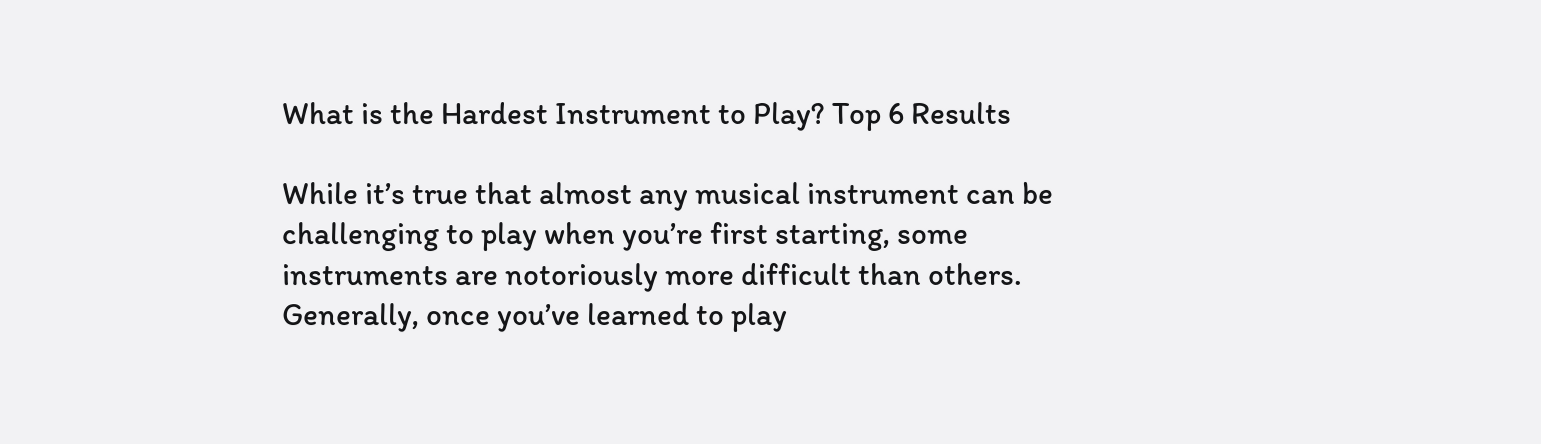What is the Hardest Instrument to Play? Top 6 Results

While it’s true that almost any musical instrument can be challenging to play when you’re first starting, some instruments are notoriously more difficult than others. Generally, once you’ve learned to play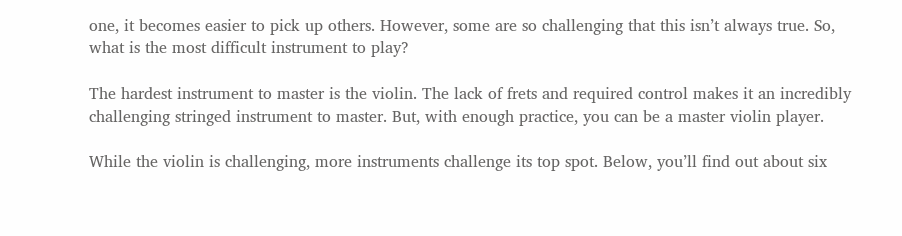one, it becomes easier to pick up others. However, some are so challenging that this isn’t always true. So, what is the most difficult instrument to play?

The hardest instrument to master is the violin. The lack of frets and required control makes it an incredibly challenging stringed instrument to master. But, with enough practice, you can be a master violin player.

While the violin is challenging, more instruments challenge its top spot. Below, you’ll find out about six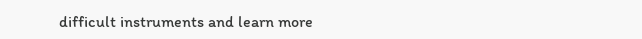difficult instruments and learn more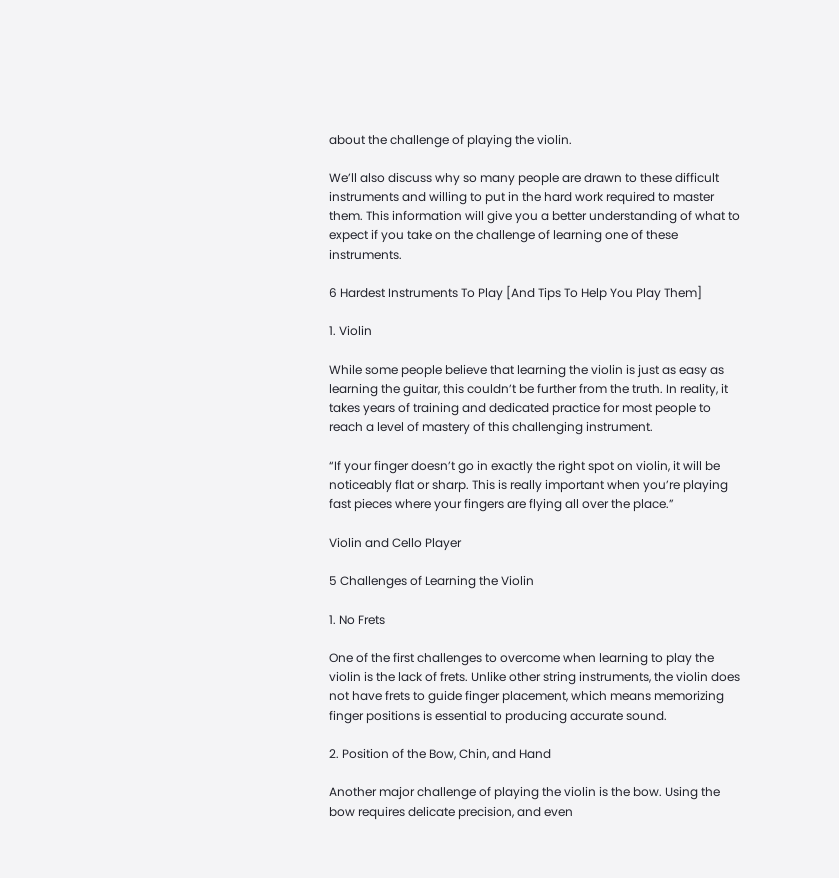about the challenge of playing the violin.

We’ll also discuss why so many people are drawn to these difficult instruments and willing to put in the hard work required to master them. This information will give you a better understanding of what to expect if you take on the challenge of learning one of these instruments.

6 Hardest Instruments To Play [And Tips To Help You Play Them]

1. Violin

While some people believe that learning the violin is just as easy as learning the guitar, this couldn’t be further from the truth. In reality, it takes years of training and dedicated practice for most people to reach a level of mastery of this challenging instrument.

“If your finger doesn’t go in exactly the right spot on violin, it will be noticeably flat or sharp. This is really important when you’re playing fast pieces where your fingers are flying all over the place.”

Violin and Cello Player

5 Challenges of Learning the Violin

1. No Frets

One of the first challenges to overcome when learning to play the violin is the lack of frets. Unlike other string instruments, the violin does not have frets to guide finger placement, which means memorizing finger positions is essential to producing accurate sound.

2. Position of the Bow, Chin, and Hand

Another major challenge of playing the violin is the bow. Using the bow requires delicate precision, and even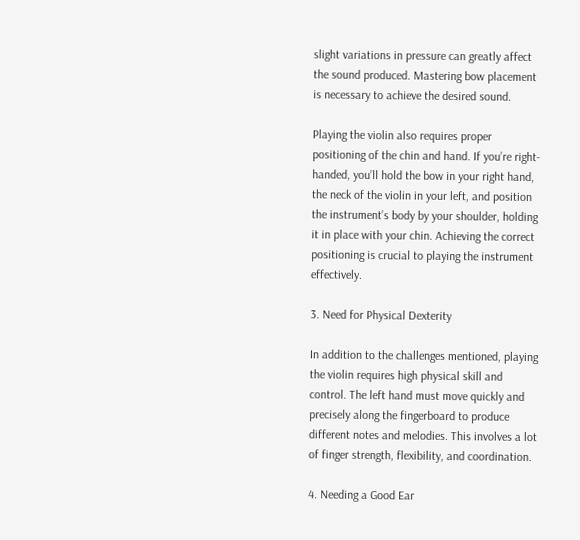slight variations in pressure can greatly affect the sound produced. Mastering bow placement is necessary to achieve the desired sound.

Playing the violin also requires proper positioning of the chin and hand. If you’re right-handed, you’ll hold the bow in your right hand, the neck of the violin in your left, and position the instrument’s body by your shoulder, holding it in place with your chin. Achieving the correct positioning is crucial to playing the instrument effectively.

3. Need for Physical Dexterity

In addition to the challenges mentioned, playing the violin requires high physical skill and control. The left hand must move quickly and precisely along the fingerboard to produce different notes and melodies. This involves a lot of finger strength, flexibility, and coordination.

4. Needing a Good Ear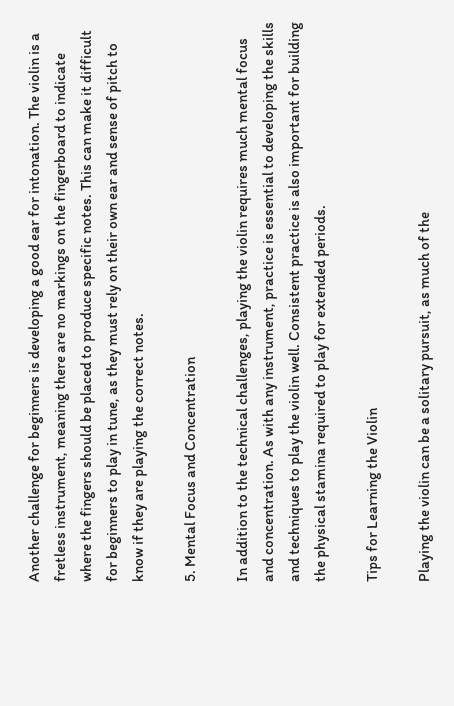Another challenge for beginners is developing a good ear for intonation. The violin is a fretless instrument, meaning there are no markings on the fingerboard to indicate where the fingers should be placed to produce specific notes. This can make it difficult for beginners to play in tune, as they must rely on their own ear and sense of pitch to know if they are playing the correct notes.

5. Mental Focus and Concentration

In addition to the technical challenges, playing the violin requires much mental focus and concentration. As with any instrument, practice is essential to developing the skills and techniques to play the violin well. Consistent practice is also important for building the physical stamina required to play for extended periods.

Tips for Learning the Violin

Playing the violin can be a solitary pursuit, as much of the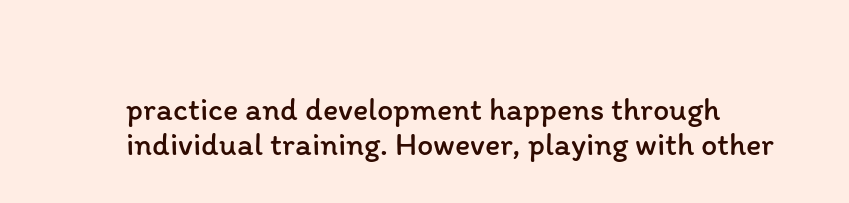practice and development happens through individual training. However, playing with other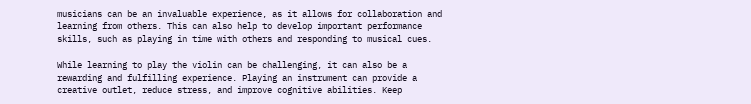musicians can be an invaluable experience, as it allows for collaboration and learning from others. This can also help to develop important performance skills, such as playing in time with others and responding to musical cues.

While learning to play the violin can be challenging, it can also be a rewarding and fulfilling experience. Playing an instrument can provide a creative outlet, reduce stress, and improve cognitive abilities. Keep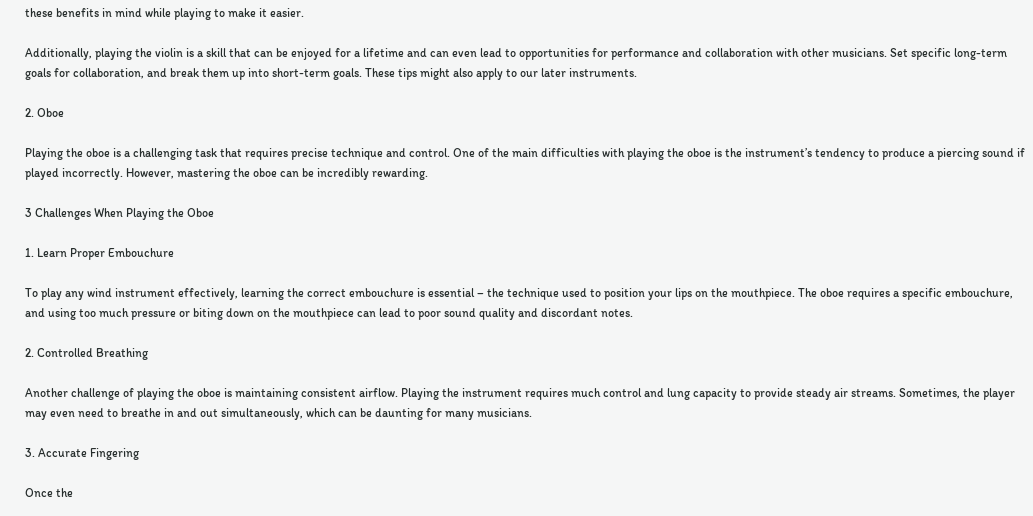these benefits in mind while playing to make it easier.

Additionally, playing the violin is a skill that can be enjoyed for a lifetime and can even lead to opportunities for performance and collaboration with other musicians. Set specific long-term goals for collaboration, and break them up into short-term goals. These tips might also apply to our later instruments.

2. Oboe

Playing the oboe is a challenging task that requires precise technique and control. One of the main difficulties with playing the oboe is the instrument’s tendency to produce a piercing sound if played incorrectly. However, mastering the oboe can be incredibly rewarding.

3 Challenges When Playing the Oboe

1. Learn Proper Embouchure

To play any wind instrument effectively, learning the correct embouchure is essential – the technique used to position your lips on the mouthpiece. The oboe requires a specific embouchure, and using too much pressure or biting down on the mouthpiece can lead to poor sound quality and discordant notes.

2. Controlled Breathing

Another challenge of playing the oboe is maintaining consistent airflow. Playing the instrument requires much control and lung capacity to provide steady air streams. Sometimes, the player may even need to breathe in and out simultaneously, which can be daunting for many musicians.

3. Accurate Fingering

Once the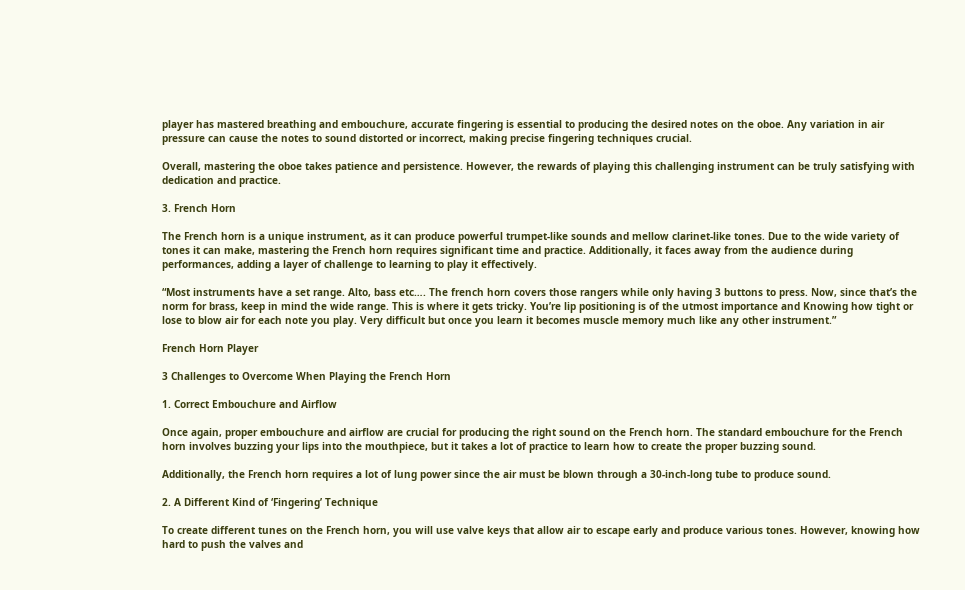player has mastered breathing and embouchure, accurate fingering is essential to producing the desired notes on the oboe. Any variation in air pressure can cause the notes to sound distorted or incorrect, making precise fingering techniques crucial.

Overall, mastering the oboe takes patience and persistence. However, the rewards of playing this challenging instrument can be truly satisfying with dedication and practice.

3. French Horn

The French horn is a unique instrument, as it can produce powerful trumpet-like sounds and mellow clarinet-like tones. Due to the wide variety of tones it can make, mastering the French horn requires significant time and practice. Additionally, it faces away from the audience during performances, adding a layer of challenge to learning to play it effectively.

“Most instruments have a set range. Alto, bass etc…. The french horn covers those rangers while only having 3 buttons to press. Now, since that’s the norm for brass, keep in mind the wide range. This is where it gets tricky. You’re lip positioning is of the utmost importance and Knowing how tight or lose to blow air for each note you play. Very difficult but once you learn it becomes muscle memory much like any other instrument.”

French Horn Player

3 Challenges to Overcome When Playing the French Horn

1. Correct Embouchure and Airflow

Once again, proper embouchure and airflow are crucial for producing the right sound on the French horn. The standard embouchure for the French horn involves buzzing your lips into the mouthpiece, but it takes a lot of practice to learn how to create the proper buzzing sound.

Additionally, the French horn requires a lot of lung power since the air must be blown through a 30-inch-long tube to produce sound.

2. A Different Kind of ‘Fingering’ Technique

To create different tunes on the French horn, you will use valve keys that allow air to escape early and produce various tones. However, knowing how hard to push the valves and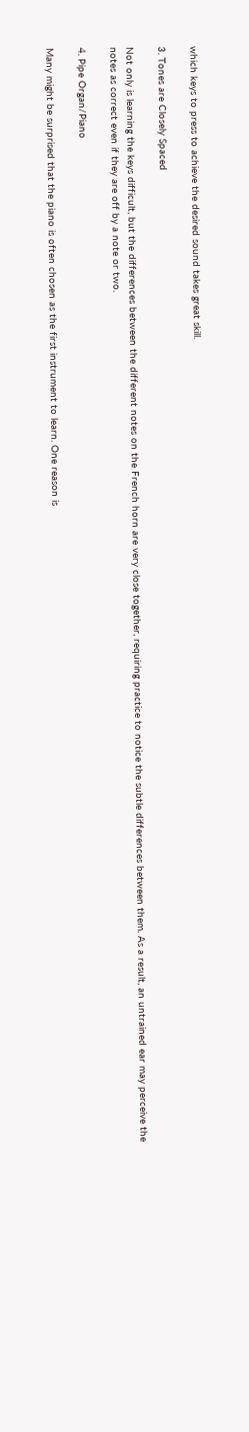which keys to press to achieve the desired sound takes great skill.

3. Tones are Closely Spaced

Not only is learning the keys difficult, but the differences between the different notes on the French horn are very close together, requiring practice to notice the subtle differences between them. As a result, an untrained ear may perceive the notes as correct even if they are off by a note or two.

4. Pipe Organ/Piano

Many might be surprised that the piano is often chosen as the first instrument to learn. One reason is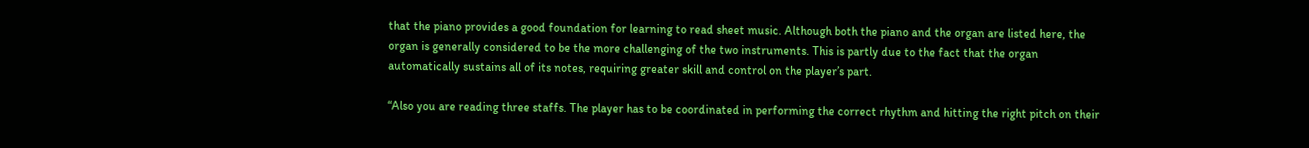that the piano provides a good foundation for learning to read sheet music. Although both the piano and the organ are listed here, the organ is generally considered to be the more challenging of the two instruments. This is partly due to the fact that the organ automatically sustains all of its notes, requiring greater skill and control on the player’s part.

“Also you are reading three staffs. The player has to be coordinated in performing the correct rhythm and hitting the right pitch on their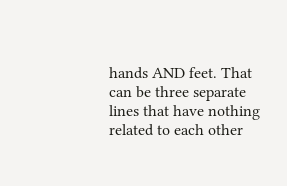hands AND feet. That can be three separate lines that have nothing related to each other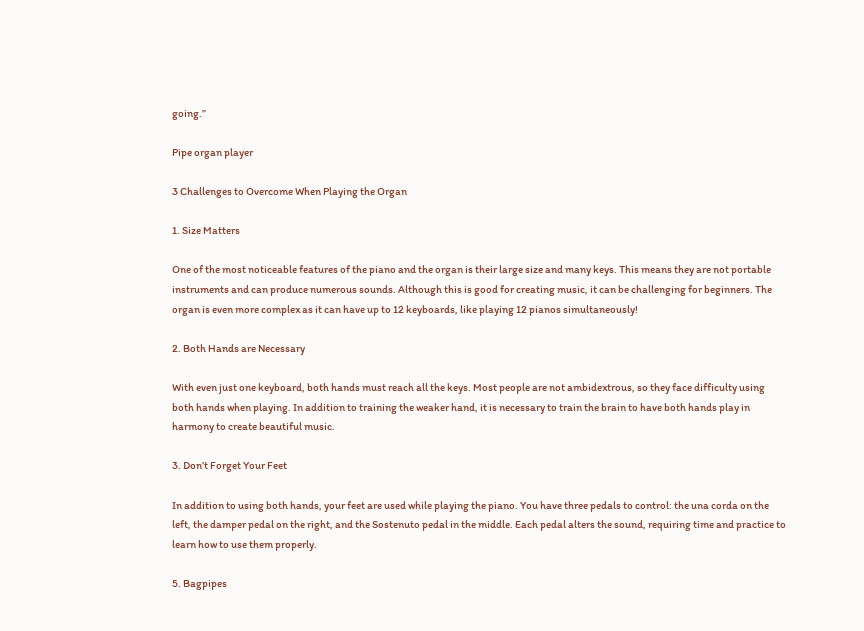going.”

Pipe organ player

3 Challenges to Overcome When Playing the Organ

1. Size Matters

One of the most noticeable features of the piano and the organ is their large size and many keys. This means they are not portable instruments and can produce numerous sounds. Although this is good for creating music, it can be challenging for beginners. The organ is even more complex as it can have up to 12 keyboards, like playing 12 pianos simultaneously!

2. Both Hands are Necessary

With even just one keyboard, both hands must reach all the keys. Most people are not ambidextrous, so they face difficulty using both hands when playing. In addition to training the weaker hand, it is necessary to train the brain to have both hands play in harmony to create beautiful music.

3. Don’t Forget Your Feet

In addition to using both hands, your feet are used while playing the piano. You have three pedals to control: the una corda on the left, the damper pedal on the right, and the Sostenuto pedal in the middle. Each pedal alters the sound, requiring time and practice to learn how to use them properly.

5. Bagpipes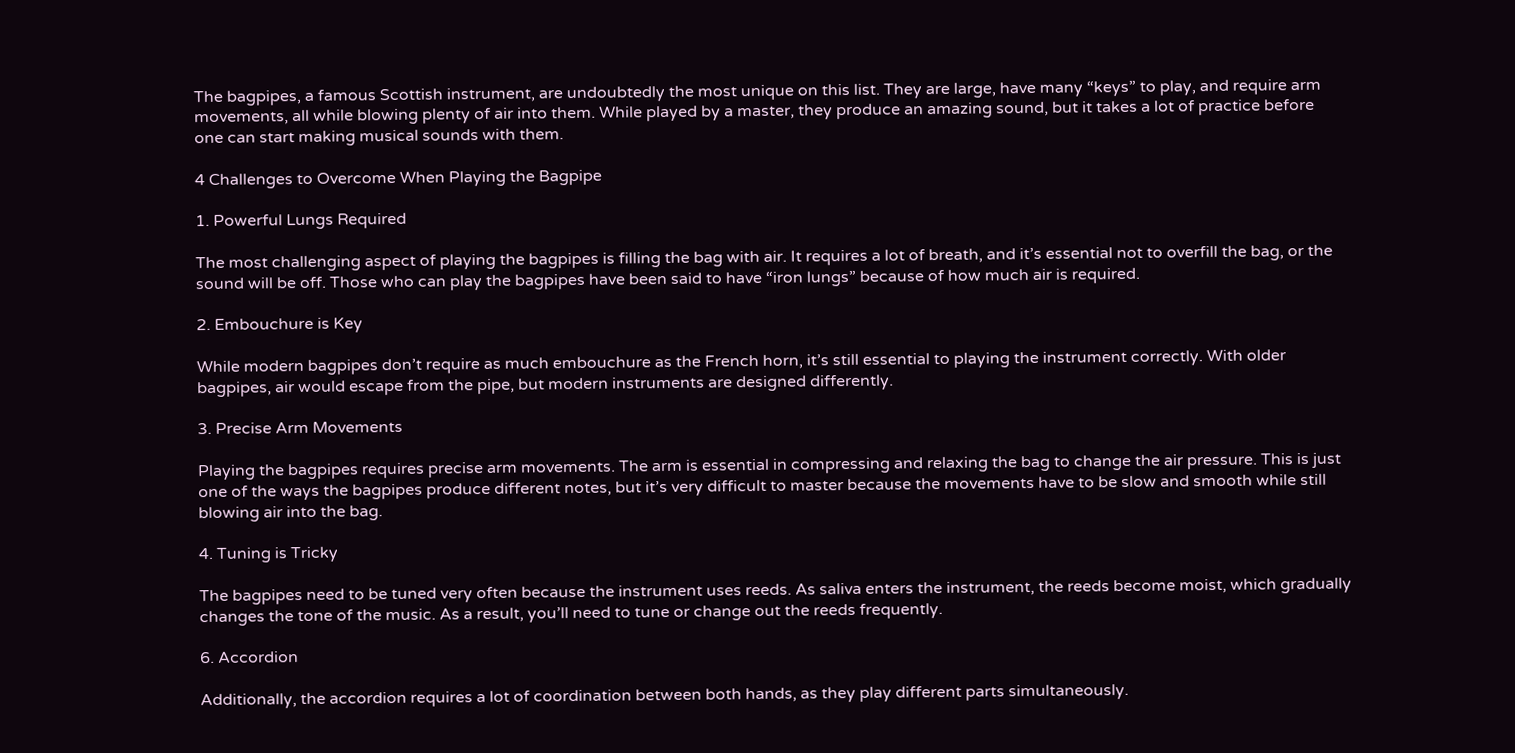The bagpipes, a famous Scottish instrument, are undoubtedly the most unique on this list. They are large, have many “keys” to play, and require arm movements, all while blowing plenty of air into them. While played by a master, they produce an amazing sound, but it takes a lot of practice before one can start making musical sounds with them.

4 Challenges to Overcome When Playing the Bagpipe

1. Powerful Lungs Required

The most challenging aspect of playing the bagpipes is filling the bag with air. It requires a lot of breath, and it’s essential not to overfill the bag, or the sound will be off. Those who can play the bagpipes have been said to have “iron lungs” because of how much air is required.

2. Embouchure is Key

While modern bagpipes don’t require as much embouchure as the French horn, it’s still essential to playing the instrument correctly. With older bagpipes, air would escape from the pipe, but modern instruments are designed differently.

3. Precise Arm Movements

Playing the bagpipes requires precise arm movements. The arm is essential in compressing and relaxing the bag to change the air pressure. This is just one of the ways the bagpipes produce different notes, but it’s very difficult to master because the movements have to be slow and smooth while still blowing air into the bag.

4. Tuning is Tricky

The bagpipes need to be tuned very often because the instrument uses reeds. As saliva enters the instrument, the reeds become moist, which gradually changes the tone of the music. As a result, you’ll need to tune or change out the reeds frequently.

6. Accordion

Additionally, the accordion requires a lot of coordination between both hands, as they play different parts simultaneously.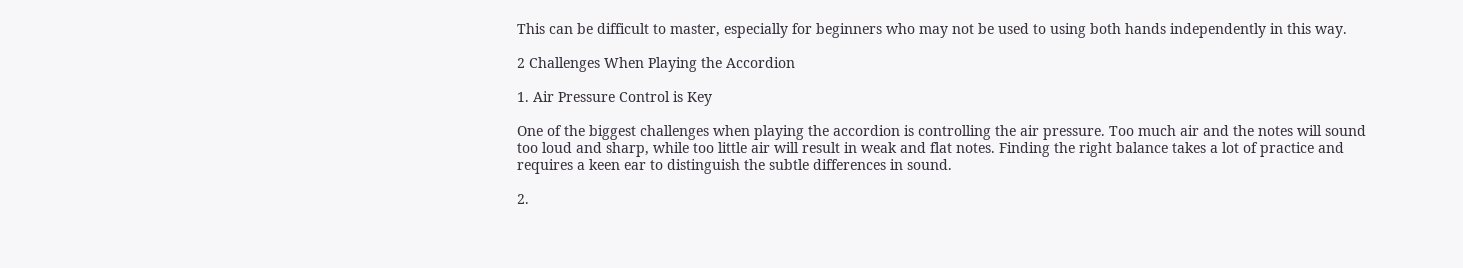This can be difficult to master, especially for beginners who may not be used to using both hands independently in this way.

2 Challenges When Playing the Accordion

1. Air Pressure Control is Key

One of the biggest challenges when playing the accordion is controlling the air pressure. Too much air and the notes will sound too loud and sharp, while too little air will result in weak and flat notes. Finding the right balance takes a lot of practice and requires a keen ear to distinguish the subtle differences in sound.

2.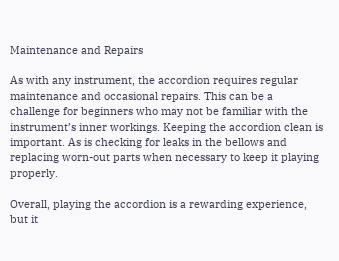Maintenance and Repairs

As with any instrument, the accordion requires regular maintenance and occasional repairs. This can be a challenge for beginners who may not be familiar with the instrument’s inner workings. Keeping the accordion clean is important. As is checking for leaks in the bellows and replacing worn-out parts when necessary to keep it playing properly.

Overall, playing the accordion is a rewarding experience, but it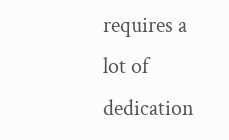requires a lot of dedication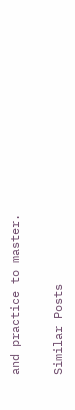and practice to master.

Similar Posts